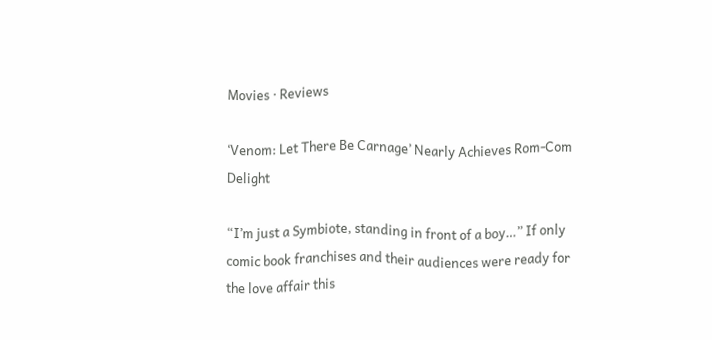Movies · Reviews

‘Venom: Let There Be Carnage’ Nearly Achieves Rom-Com Delight

“I’m just a Symbiote, standing in front of a boy…” If only comic book franchises and their audiences were ready for the love affair this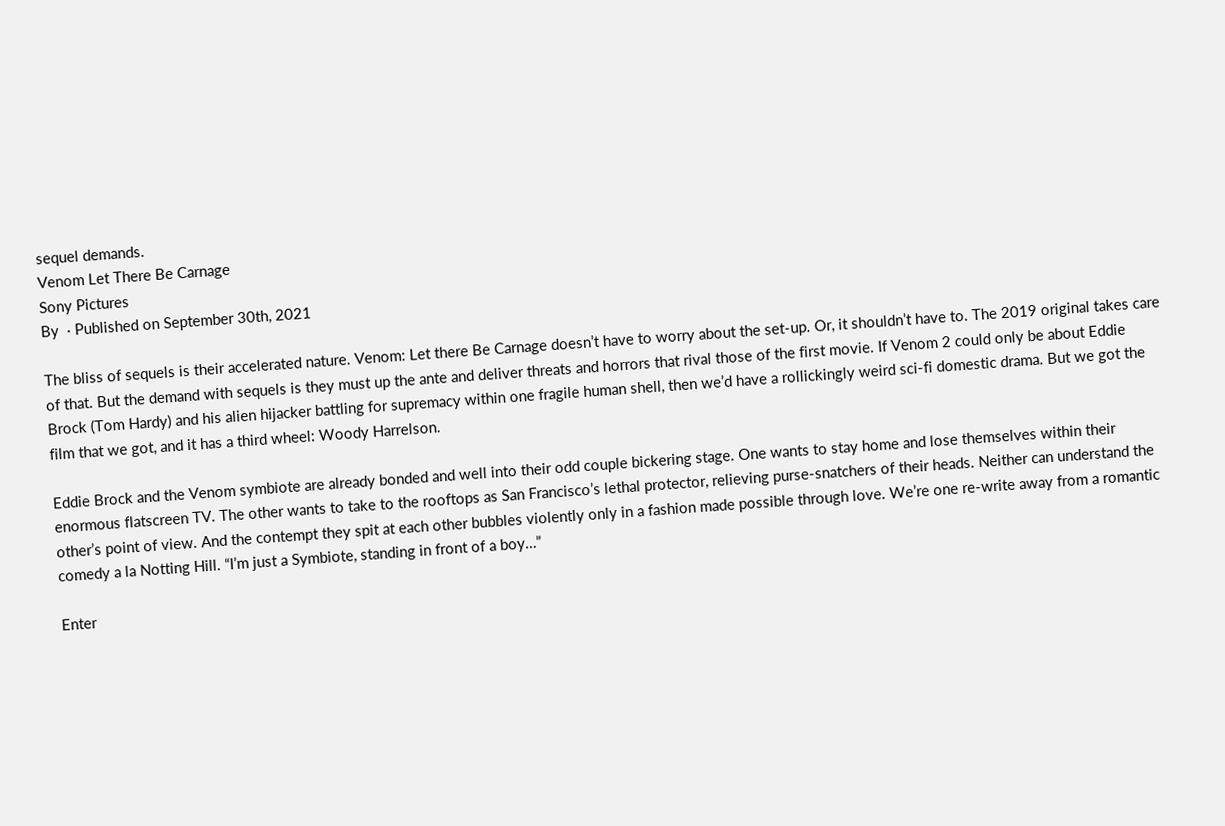sequel demands.
Venom Let There Be Carnage
Sony Pictures
By  · Published on September 30th, 2021

The bliss of sequels is their accelerated nature. Venom: Let there Be Carnage doesn’t have to worry about the set-up. Or, it shouldn’t have to. The 2019 original takes care of that. But the demand with sequels is they must up the ante and deliver threats and horrors that rival those of the first movie. If Venom 2 could only be about Eddie Brock (Tom Hardy) and his alien hijacker battling for supremacy within one fragile human shell, then we’d have a rollickingly weird sci-fi domestic drama. But we got the film that we got, and it has a third wheel: Woody Harrelson.

Eddie Brock and the Venom symbiote are already bonded and well into their odd couple bickering stage. One wants to stay home and lose themselves within their enormous flatscreen TV. The other wants to take to the rooftops as San Francisco’s lethal protector, relieving purse-snatchers of their heads. Neither can understand the other’s point of view. And the contempt they spit at each other bubbles violently only in a fashion made possible through love. We’re one re-write away from a romantic comedy a la Notting Hill. “I’m just a Symbiote, standing in front of a boy…”

Enter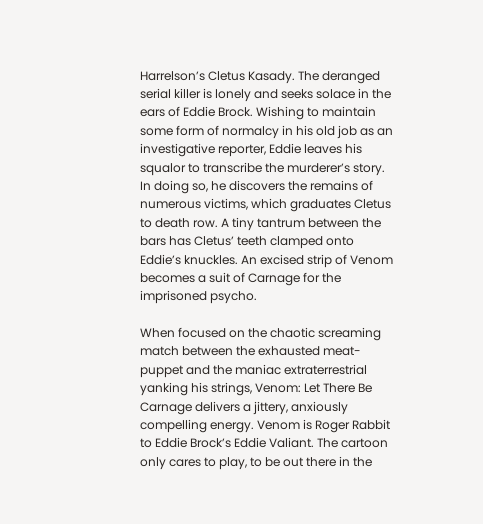Harrelson’s Cletus Kasady. The deranged serial killer is lonely and seeks solace in the ears of Eddie Brock. Wishing to maintain some form of normalcy in his old job as an investigative reporter, Eddie leaves his squalor to transcribe the murderer’s story. In doing so, he discovers the remains of numerous victims, which graduates Cletus to death row. A tiny tantrum between the bars has Cletus’ teeth clamped onto Eddie’s knuckles. An excised strip of Venom becomes a suit of Carnage for the imprisoned psycho.

When focused on the chaotic screaming match between the exhausted meat-puppet and the maniac extraterrestrial yanking his strings, Venom: Let There Be Carnage delivers a jittery, anxiously compelling energy. Venom is Roger Rabbit to Eddie Brock’s Eddie Valiant. The cartoon only cares to play, to be out there in the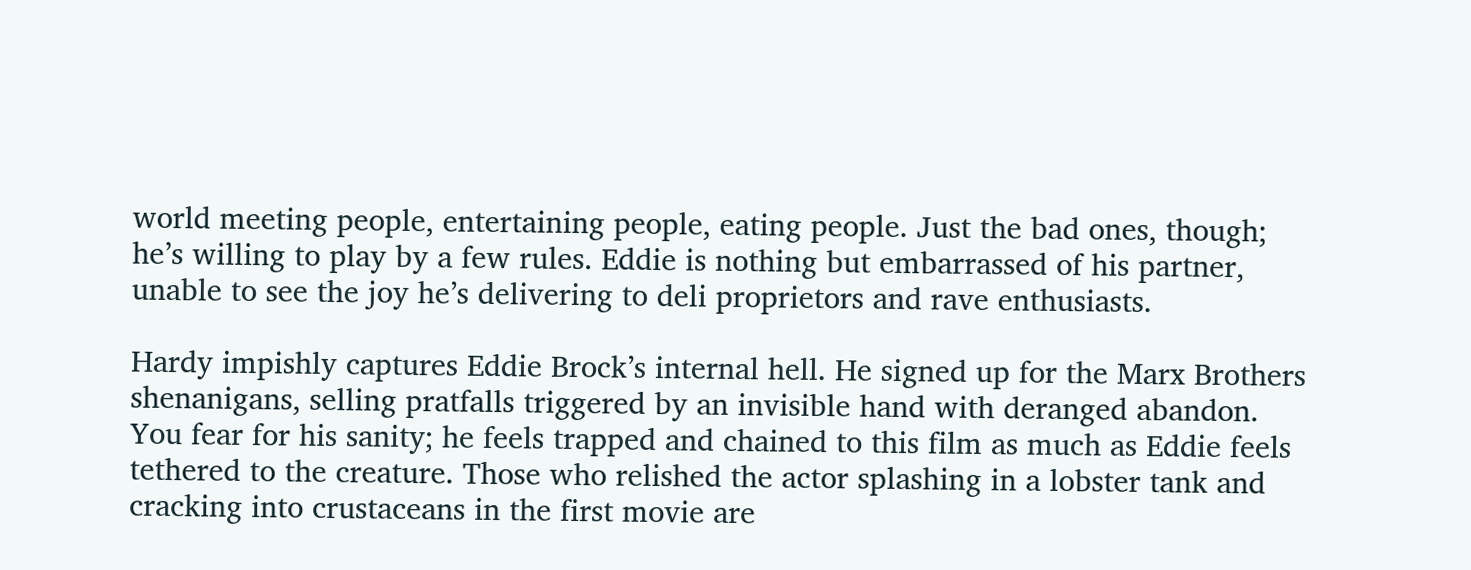world meeting people, entertaining people, eating people. Just the bad ones, though; he’s willing to play by a few rules. Eddie is nothing but embarrassed of his partner, unable to see the joy he’s delivering to deli proprietors and rave enthusiasts.

Hardy impishly captures Eddie Brock’s internal hell. He signed up for the Marx Brothers shenanigans, selling pratfalls triggered by an invisible hand with deranged abandon. You fear for his sanity; he feels trapped and chained to this film as much as Eddie feels tethered to the creature. Those who relished the actor splashing in a lobster tank and cracking into crustaceans in the first movie are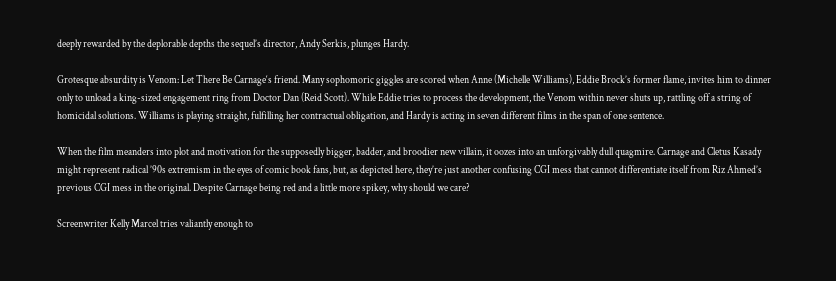deeply rewarded by the deplorable depths the sequel’s director, Andy Serkis, plunges Hardy.

Grotesque absurdity is Venom: Let There Be Carnage‘s friend. Many sophomoric giggles are scored when Anne (Michelle Williams), Eddie Brock’s former flame, invites him to dinner only to unload a king-sized engagement ring from Doctor Dan (Reid Scott). While Eddie tries to process the development, the Venom within never shuts up, rattling off a string of homicidal solutions. Williams is playing straight, fulfilling her contractual obligation, and Hardy is acting in seven different films in the span of one sentence.

When the film meanders into plot and motivation for the supposedly bigger, badder, and broodier new villain, it oozes into an unforgivably dull quagmire. Carnage and Cletus Kasady might represent radical ’90s extremism in the eyes of comic book fans, but, as depicted here, they’re just another confusing CGI mess that cannot differentiate itself from Riz Ahmed’s previous CGI mess in the original. Despite Carnage being red and a little more spikey, why should we care?

Screenwriter Kelly Marcel tries valiantly enough to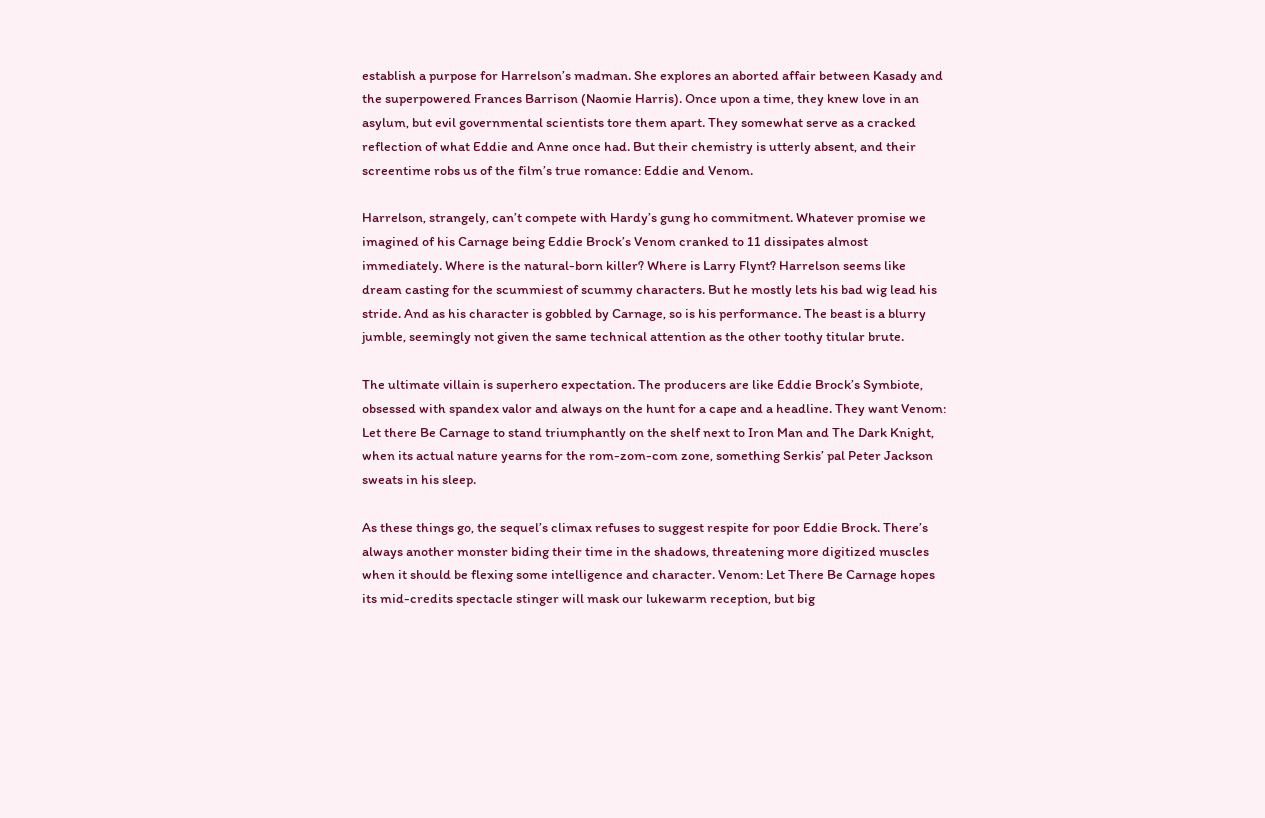establish a purpose for Harrelson’s madman. She explores an aborted affair between Kasady and the superpowered Frances Barrison (Naomie Harris). Once upon a time, they knew love in an asylum, but evil governmental scientists tore them apart. They somewhat serve as a cracked reflection of what Eddie and Anne once had. But their chemistry is utterly absent, and their screentime robs us of the film’s true romance: Eddie and Venom.

Harrelson, strangely, can’t compete with Hardy’s gung ho commitment. Whatever promise we imagined of his Carnage being Eddie Brock’s Venom cranked to 11 dissipates almost immediately. Where is the natural-born killer? Where is Larry Flynt? Harrelson seems like dream casting for the scummiest of scummy characters. But he mostly lets his bad wig lead his stride. And as his character is gobbled by Carnage, so is his performance. The beast is a blurry jumble, seemingly not given the same technical attention as the other toothy titular brute.

The ultimate villain is superhero expectation. The producers are like Eddie Brock’s Symbiote, obsessed with spandex valor and always on the hunt for a cape and a headline. They want Venom: Let there Be Carnage to stand triumphantly on the shelf next to Iron Man and The Dark Knight, when its actual nature yearns for the rom-zom-com zone, something Serkis’ pal Peter Jackson sweats in his sleep.

As these things go, the sequel’s climax refuses to suggest respite for poor Eddie Brock. There’s always another monster biding their time in the shadows, threatening more digitized muscles when it should be flexing some intelligence and character. Venom: Let There Be Carnage hopes its mid-credits spectacle stinger will mask our lukewarm reception, but big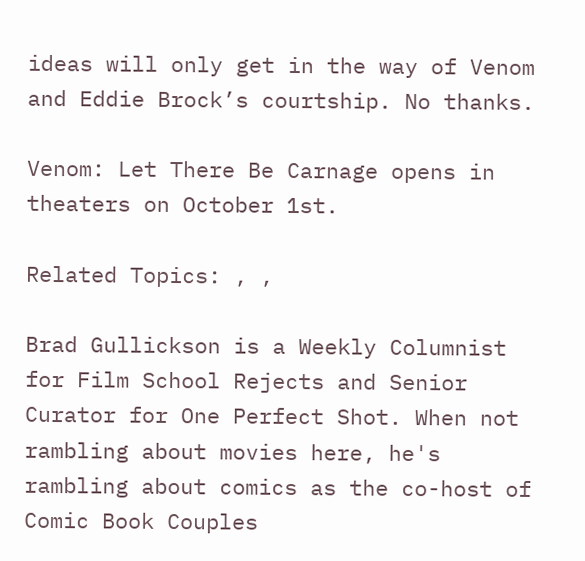ideas will only get in the way of Venom and Eddie Brock’s courtship. No thanks.

Venom: Let There Be Carnage opens in theaters on October 1st.

Related Topics: , ,

Brad Gullickson is a Weekly Columnist for Film School Rejects and Senior Curator for One Perfect Shot. When not rambling about movies here, he's rambling about comics as the co-host of Comic Book Couples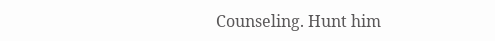Counseling. Hunt him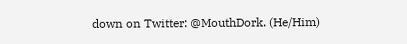down on Twitter: @MouthDork. (He/Him)